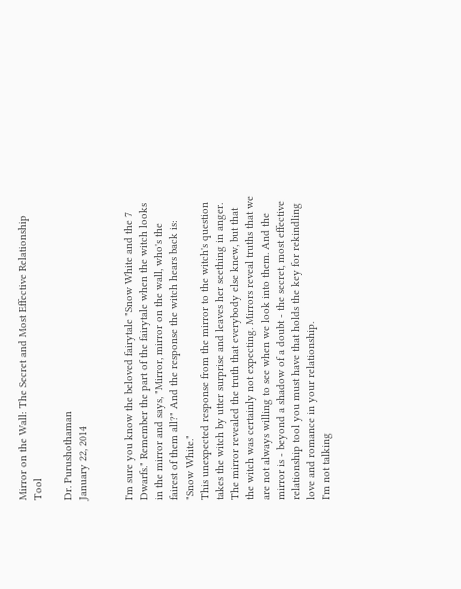Mirror on the Wall: The Secret and Most Effective Relationship Tool

Dr. Purushothaman
January 22, 2014


I'm sure you know the beloved fairytale "Snow White and the 7 Dwarfs." Remember the part of the fairytale when the witch looks in the mirror and says, "Mirror, mirror on the wall, who's the fairest of them all?" And the response the witch hears back is: "Snow White."
This unexpected response from the mirror to the witch's question takes the witch by utter surprise and leaves her seething in anger. The mirror revealed the truth that everybody else knew, but that the witch was certainly not expecting. Mirrors reveal truths that we are not always willing to see when we look into them. And the mirror is - beyond a shadow of a doubt - the secret, most effective relationship tool you must have that holds the key for rekindling love and romance in your relationship.
I'm not talking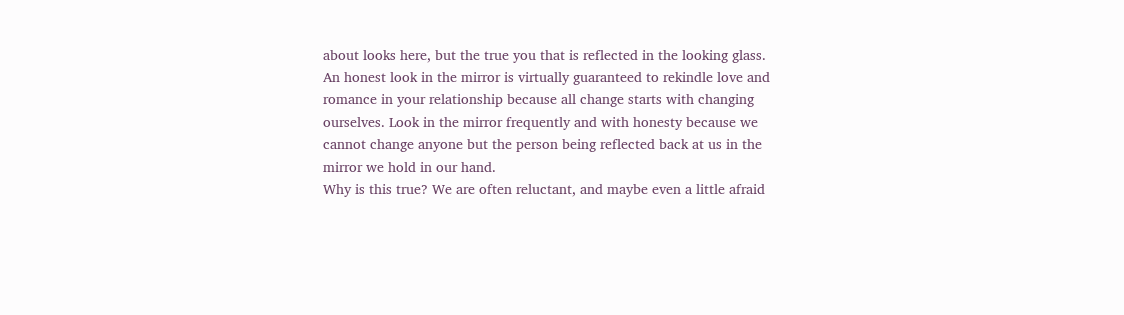about looks here, but the true you that is reflected in the looking glass. An honest look in the mirror is virtually guaranteed to rekindle love and romance in your relationship because all change starts with changing ourselves. Look in the mirror frequently and with honesty because we cannot change anyone but the person being reflected back at us in the mirror we hold in our hand.
Why is this true? We are often reluctant, and maybe even a little afraid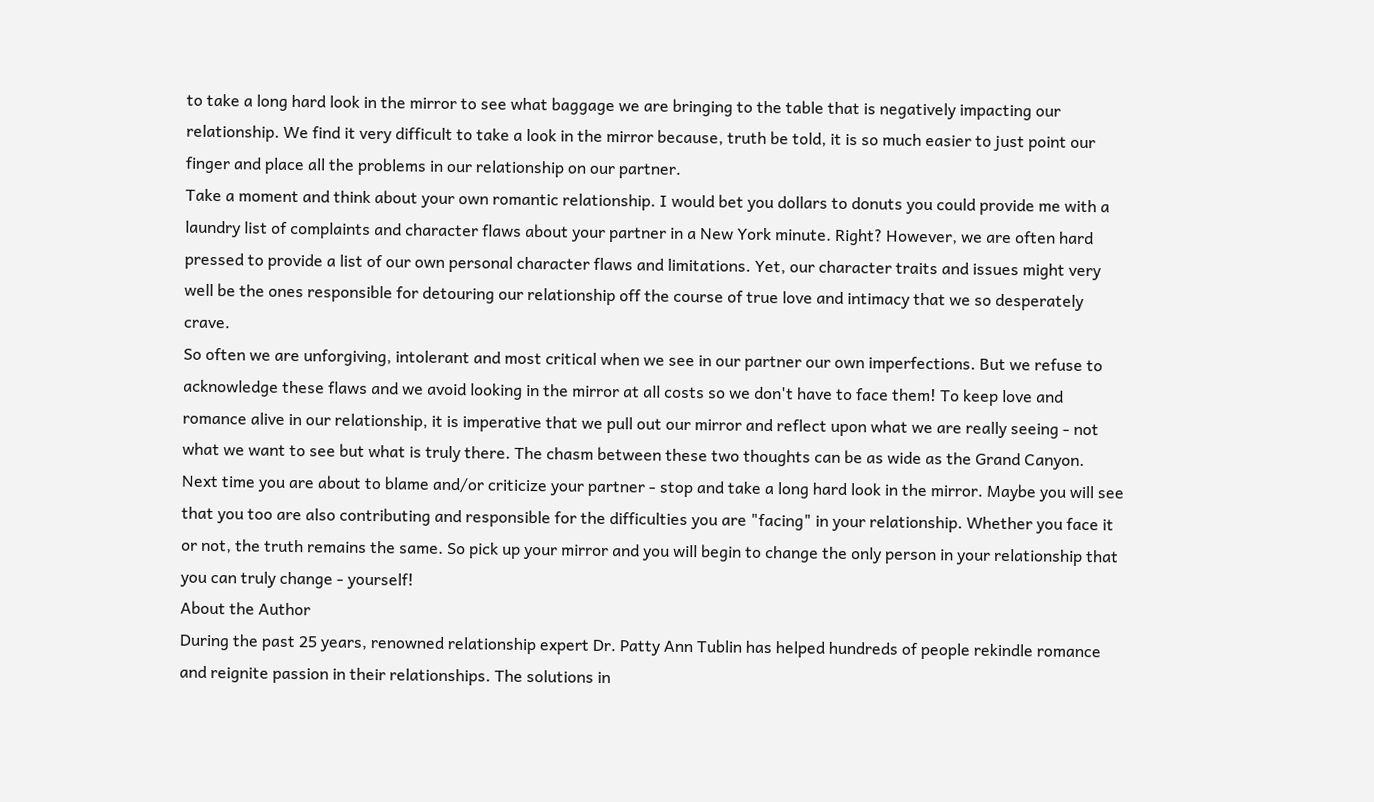to take a long hard look in the mirror to see what baggage we are bringing to the table that is negatively impacting our relationship. We find it very difficult to take a look in the mirror because, truth be told, it is so much easier to just point our finger and place all the problems in our relationship on our partner.
Take a moment and think about your own romantic relationship. I would bet you dollars to donuts you could provide me with a laundry list of complaints and character flaws about your partner in a New York minute. Right? However, we are often hard pressed to provide a list of our own personal character flaws and limitations. Yet, our character traits and issues might very well be the ones responsible for detouring our relationship off the course of true love and intimacy that we so desperately crave.
So often we are unforgiving, intolerant and most critical when we see in our partner our own imperfections. But we refuse to acknowledge these flaws and we avoid looking in the mirror at all costs so we don't have to face them! To keep love and romance alive in our relationship, it is imperative that we pull out our mirror and reflect upon what we are really seeing - not what we want to see but what is truly there. The chasm between these two thoughts can be as wide as the Grand Canyon.
Next time you are about to blame and/or criticize your partner - stop and take a long hard look in the mirror. Maybe you will see that you too are also contributing and responsible for the difficulties you are "facing" in your relationship. Whether you face it or not, the truth remains the same. So pick up your mirror and you will begin to change the only person in your relationship that you can truly change - yourself!
About the Author
During the past 25 years, renowned relationship expert Dr. Patty Ann Tublin has helped hundreds of people rekindle romance and reignite passion in their relationships. The solutions in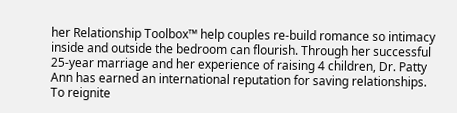her Relationship Toolbox™ help couples re-build romance so intimacy inside and outside the bedroom can flourish. Through her successful 25-year marriage and her experience of raising 4 children, Dr. Patty Ann has earned an international reputation for saving relationships. To reignite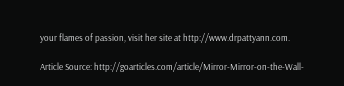your flames of passion, visit her site at http://www.drpattyann.com.

Article Source: http://goarticles.com/article/Mirror-Mirror-on-the-Wall-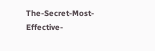The-Secret-Most-Effective-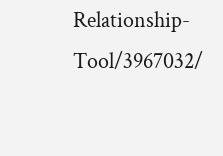Relationship-Tool/3967032/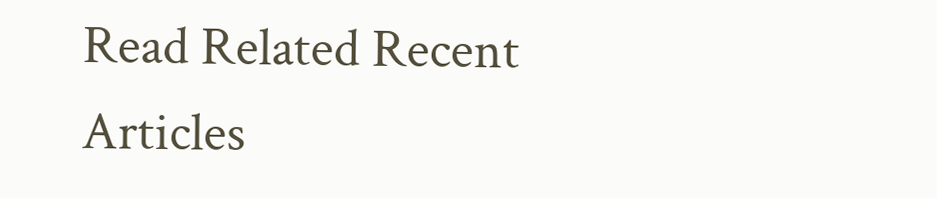Read Related Recent Articles